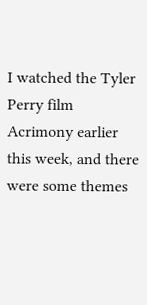I watched the Tyler Perry film Acrimony earlier this week, and there were some themes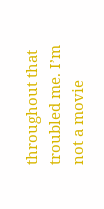throughout that troubled me. I’m not a movie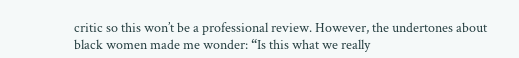critic so this won’t be a professional review. However, the undertones about black women made me wonder: “Is this what we really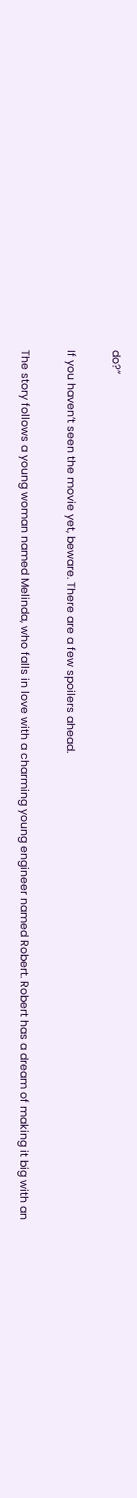do?”

If you haven’t seen the movie yet, beware. There are a few spoilers ahead.

The story follows a young woman named Melinda, who falls in love with a charming young engineer named Robert. Robert has a dream of making it big with an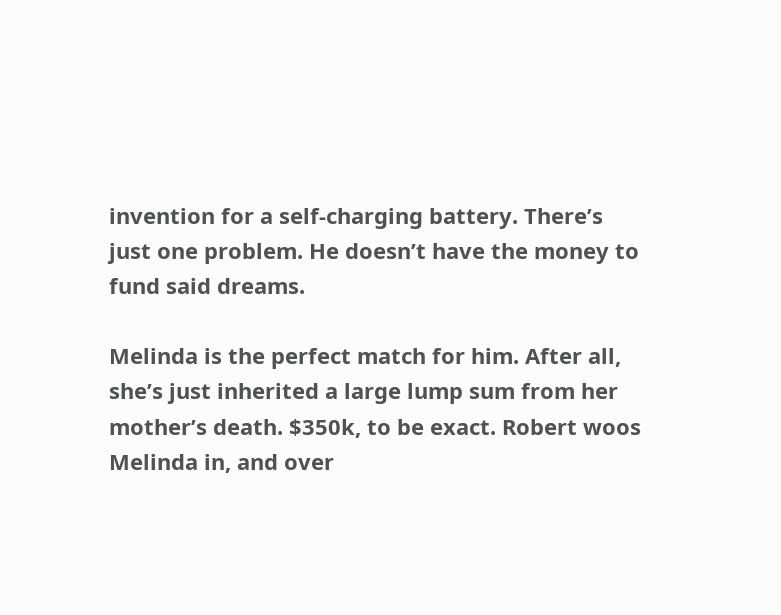invention for a self-charging battery. There’s just one problem. He doesn’t have the money to fund said dreams.

Melinda is the perfect match for him. After all, she’s just inherited a large lump sum from her mother’s death. $350k, to be exact. Robert woos Melinda in, and over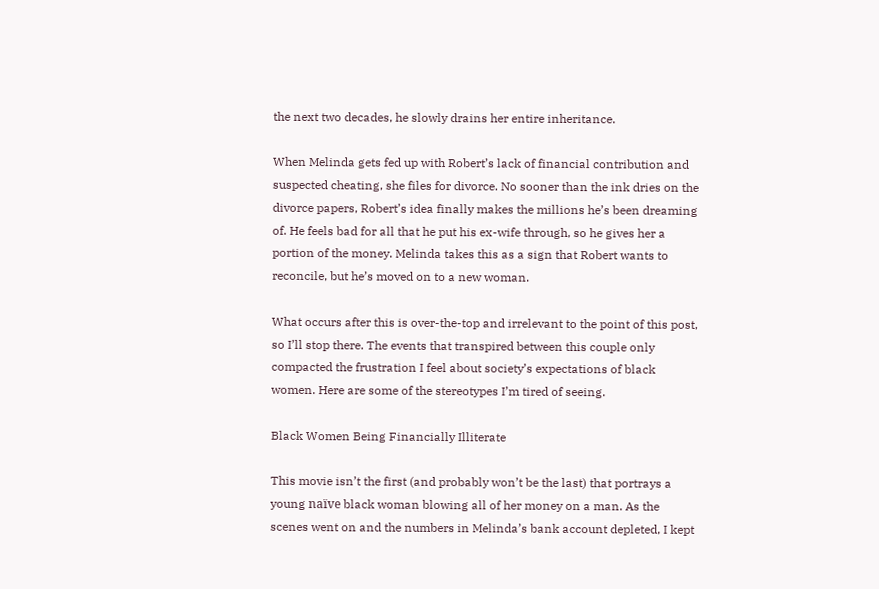the next two decades, he slowly drains her entire inheritance.

When Melinda gets fed up with Robert’s lack of financial contribution and suspected cheating, she files for divorce. No sooner than the ink dries on the divorce papers, Robert’s idea finally makes the millions he’s been dreaming of. He feels bad for all that he put his ex-wife through, so he gives her a portion of the money. Melinda takes this as a sign that Robert wants to reconcile, but he’s moved on to a new woman.

What occurs after this is over-the-top and irrelevant to the point of this post, so I’ll stop there. The events that transpired between this couple only compacted the frustration I feel about society’s expectations of black women. Here are some of the stereotypes I’m tired of seeing.

Black Women Being Financially Illiterate

This movie isn’t the first (and probably won’t be the last) that portrays a young naïve black woman blowing all of her money on a man. As the scenes went on and the numbers in Melinda’s bank account depleted, I kept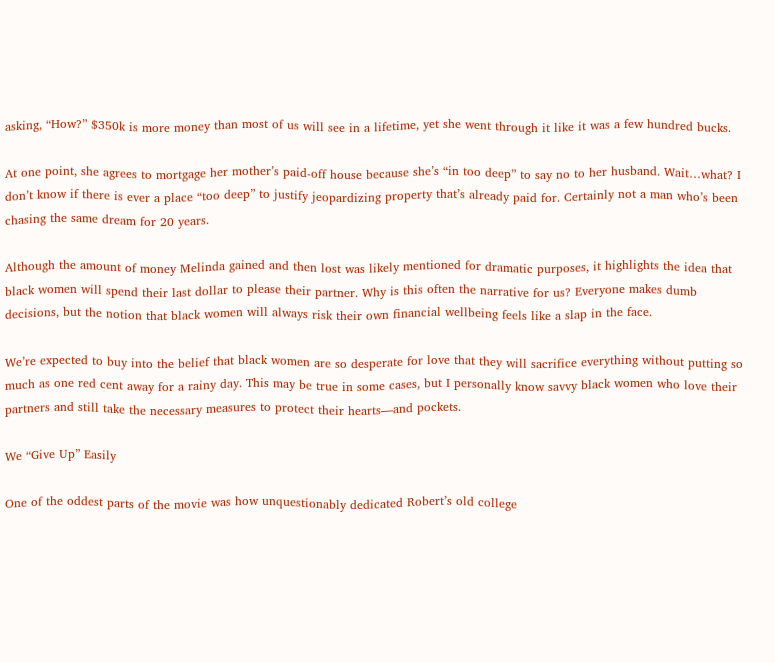asking, “How?” $350k is more money than most of us will see in a lifetime, yet she went through it like it was a few hundred bucks.

At one point, she agrees to mortgage her mother’s paid-off house because she’s “in too deep” to say no to her husband. Wait…what? I don’t know if there is ever a place “too deep” to justify jeopardizing property that’s already paid for. Certainly not a man who’s been chasing the same dream for 20 years.

Although the amount of money Melinda gained and then lost was likely mentioned for dramatic purposes, it highlights the idea that black women will spend their last dollar to please their partner. Why is this often the narrative for us? Everyone makes dumb decisions, but the notion that black women will always risk their own financial wellbeing feels like a slap in the face.

We’re expected to buy into the belief that black women are so desperate for love that they will sacrifice everything without putting so much as one red cent away for a rainy day. This may be true in some cases, but I personally know savvy black women who love their partners and still take the necessary measures to protect their hearts—and pockets.

We “Give Up” Easily

One of the oddest parts of the movie was how unquestionably dedicated Robert’s old college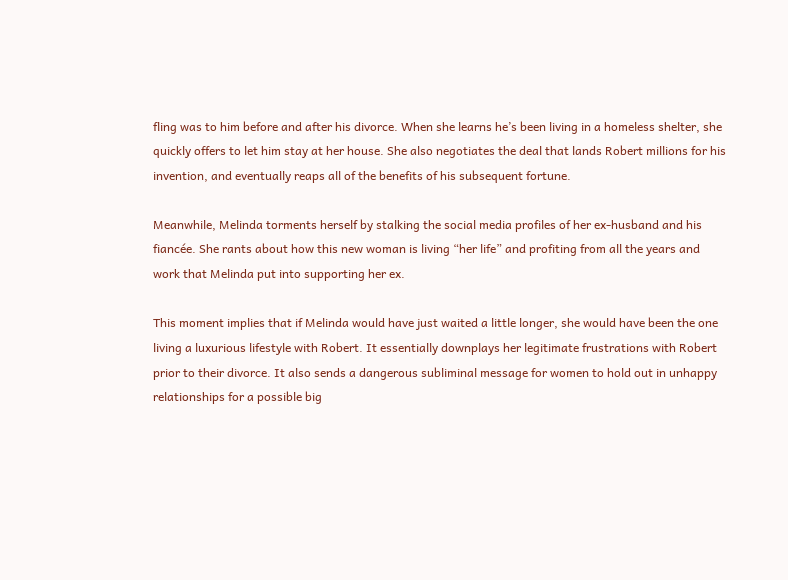fling was to him before and after his divorce. When she learns he’s been living in a homeless shelter, she quickly offers to let him stay at her house. She also negotiates the deal that lands Robert millions for his invention, and eventually reaps all of the benefits of his subsequent fortune.

Meanwhile, Melinda torments herself by stalking the social media profiles of her ex-husband and his fiancée. She rants about how this new woman is living “her life” and profiting from all the years and work that Melinda put into supporting her ex.

This moment implies that if Melinda would have just waited a little longer, she would have been the one living a luxurious lifestyle with Robert. It essentially downplays her legitimate frustrations with Robert prior to their divorce. It also sends a dangerous subliminal message for women to hold out in unhappy relationships for a possible big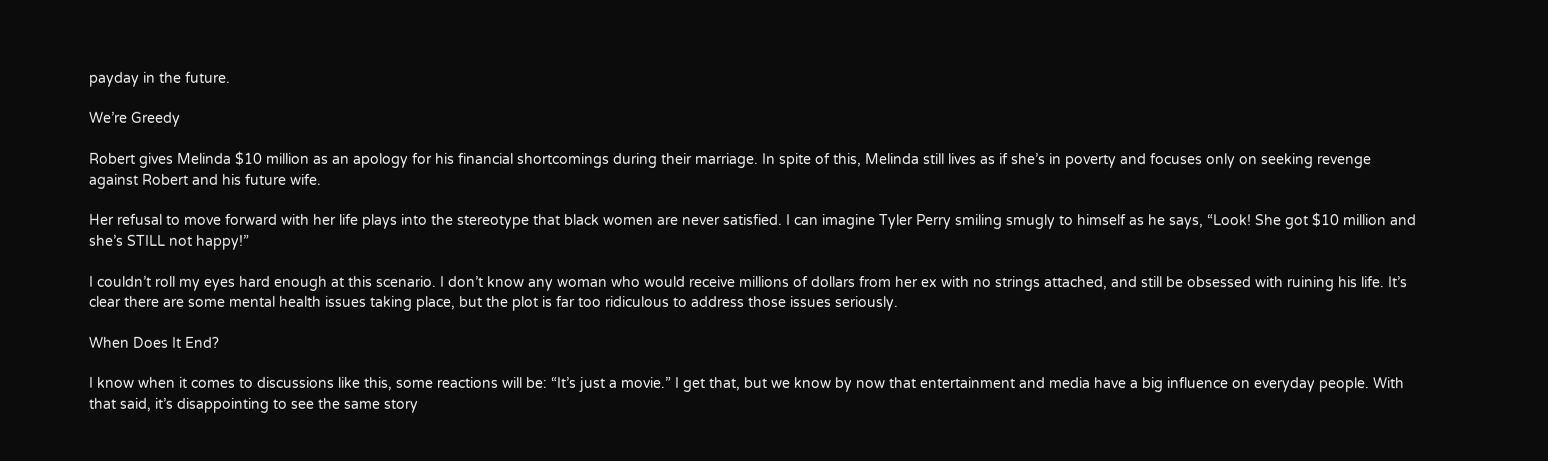payday in the future.

We’re Greedy

Robert gives Melinda $10 million as an apology for his financial shortcomings during their marriage. In spite of this, Melinda still lives as if she’s in poverty and focuses only on seeking revenge against Robert and his future wife.

Her refusal to move forward with her life plays into the stereotype that black women are never satisfied. I can imagine Tyler Perry smiling smugly to himself as he says, “Look! She got $10 million and she’s STILL not happy!”

I couldn’t roll my eyes hard enough at this scenario. I don’t know any woman who would receive millions of dollars from her ex with no strings attached, and still be obsessed with ruining his life. It’s clear there are some mental health issues taking place, but the plot is far too ridiculous to address those issues seriously.

When Does It End?

I know when it comes to discussions like this, some reactions will be: “It’s just a movie.” I get that, but we know by now that entertainment and media have a big influence on everyday people. With that said, it’s disappointing to see the same story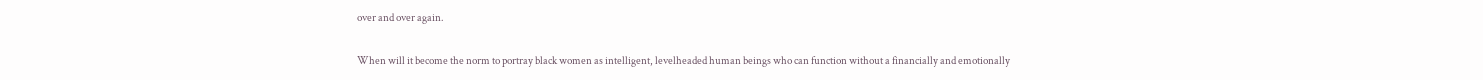over and over again.

When will it become the norm to portray black women as intelligent, levelheaded human beings who can function without a financially and emotionally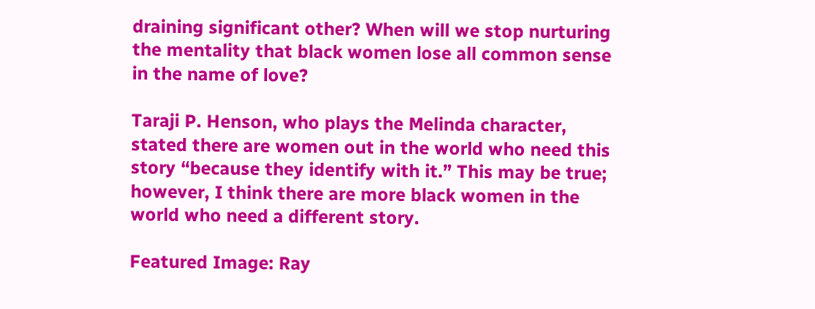draining significant other? When will we stop nurturing the mentality that black women lose all common sense in the name of love?

Taraji P. Henson, who plays the Melinda character, stated there are women out in the world who need this story “because they identify with it.” This may be true; however, I think there are more black women in the world who need a different story.

Featured Image: Ray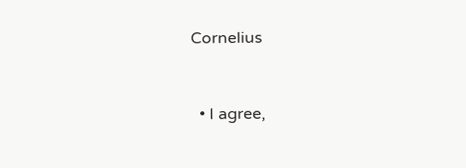Cornelius


  • I agree,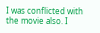I was conflicted with the movie also. I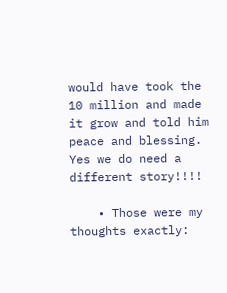would have took the 10 million and made it grow and told him peace and blessing. Yes we do need a different story!!!!

    • Those were my thoughts exactly: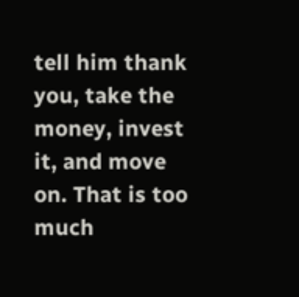tell him thank you, take the money, invest it, and move on. That is too much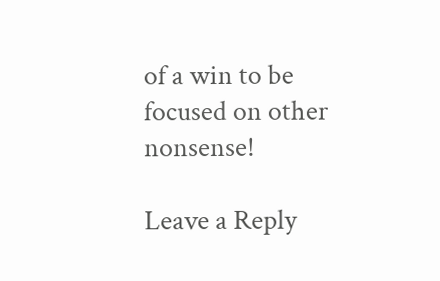of a win to be focused on other nonsense!

Leave a Reply